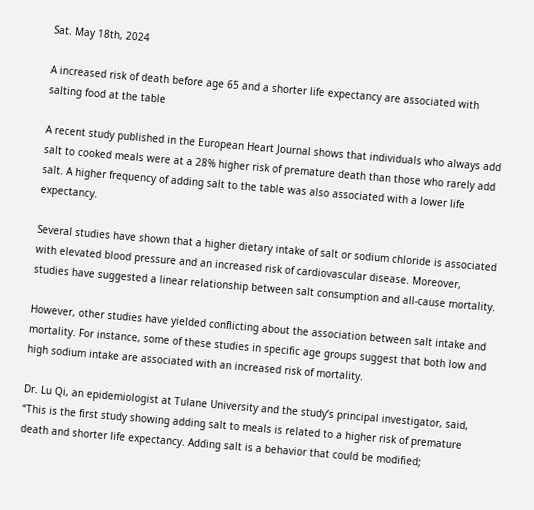Sat. May 18th, 2024

A increased risk of death before age 65 and a shorter life expectancy are associated with salting food at the table

A recent study published in the European Heart Journal shows that individuals who always add salt to cooked meals were at a 28% higher risk of premature death than those who rarely add salt. A higher frequency of adding salt to the table was also associated with a lower life expectancy.

Several studies have shown that a higher dietary intake of salt or sodium chloride is associated with elevated blood pressure and an increased risk of cardiovascular disease. Moreover, studies have suggested a linear relationship between salt consumption and all-cause mortality.

However, other studies have yielded conflicting about the association between salt intake and mortality. For instance, some of these studies in specific age groups suggest that both low and high sodium intake are associated with an increased risk of mortality.

Dr. Lu Qi, an epidemiologist at Tulane University and the study’s principal investigator, said, “This is the first study showing adding salt to meals is related to a higher risk of premature death and shorter life expectancy. Adding salt is a behavior that could be modified;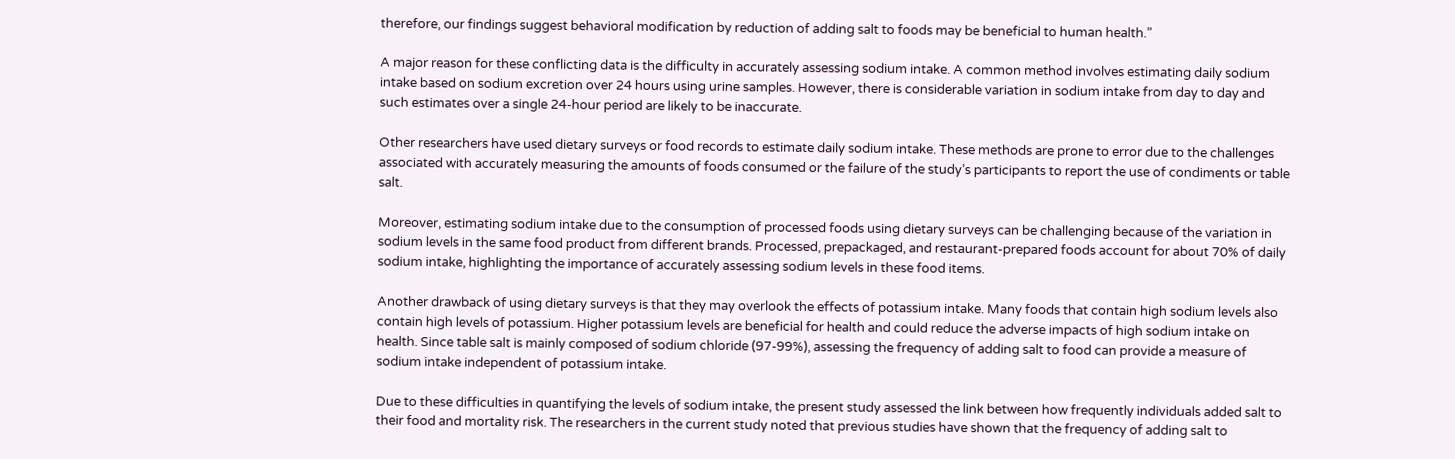therefore, our findings suggest behavioral modification by reduction of adding salt to foods may be beneficial to human health.”

A major reason for these conflicting data is the difficulty in accurately assessing sodium intake. A common method involves estimating daily sodium intake based on sodium excretion over 24 hours using urine samples. However, there is considerable variation in sodium intake from day to day and such estimates over a single 24-hour period are likely to be inaccurate.

Other researchers have used dietary surveys or food records to estimate daily sodium intake. These methods are prone to error due to the challenges associated with accurately measuring the amounts of foods consumed or the failure of the study’s participants to report the use of condiments or table salt.

Moreover, estimating sodium intake due to the consumption of processed foods using dietary surveys can be challenging because of the variation in sodium levels in the same food product from different brands. Processed, prepackaged, and restaurant-prepared foods account for about 70% of daily sodium intake, highlighting the importance of accurately assessing sodium levels in these food items.

Another drawback of using dietary surveys is that they may overlook the effects of potassium intake. Many foods that contain high sodium levels also contain high levels of potassium. Higher potassium levels are beneficial for health and could reduce the adverse impacts of high sodium intake on health. Since table salt is mainly composed of sodium chloride (97-99%), assessing the frequency of adding salt to food can provide a measure of sodium intake independent of potassium intake.

Due to these difficulties in quantifying the levels of sodium intake, the present study assessed the link between how frequently individuals added salt to their food and mortality risk. The researchers in the current study noted that previous studies have shown that the frequency of adding salt to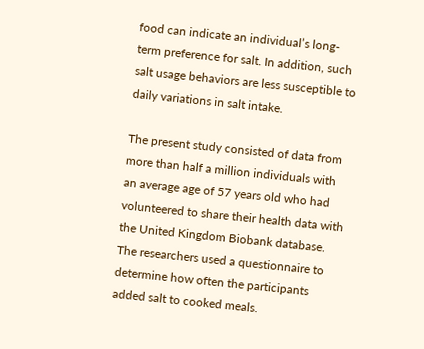food can indicate an individual’s long-term preference for salt. In addition, such salt usage behaviors are less susceptible to daily variations in salt intake.

The present study consisted of data from more than half a million individuals with an average age of 57 years old who had volunteered to share their health data with the United Kingdom Biobank database. The researchers used a questionnaire to determine how often the participants added salt to cooked meals.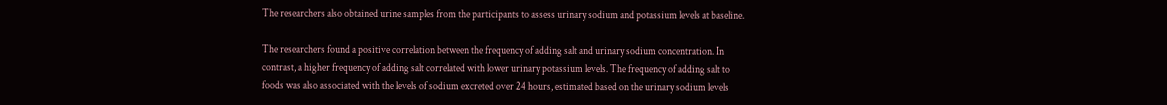The researchers also obtained urine samples from the participants to assess urinary sodium and potassium levels at baseline.

The researchers found a positive correlation between the frequency of adding salt and urinary sodium concentration. In contrast, a higher frequency of adding salt correlated with lower urinary potassium levels. The frequency of adding salt to foods was also associated with the levels of sodium excreted over 24 hours, estimated based on the urinary sodium levels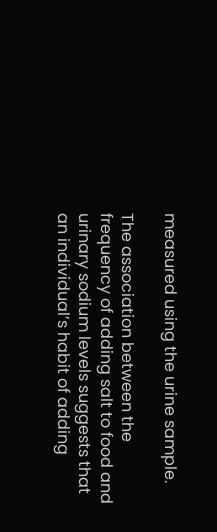measured using the urine sample.

The association between the frequency of adding salt to food and urinary sodium levels suggests that an individual’s habit of adding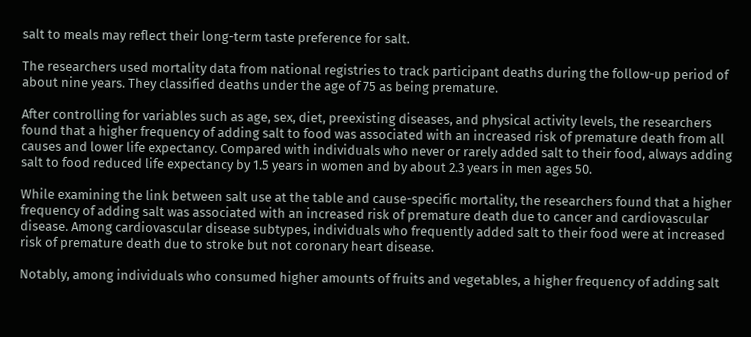salt to meals may reflect their long-term taste preference for salt.

The researchers used mortality data from national registries to track participant deaths during the follow-up period of about nine years. They classified deaths under the age of 75 as being premature.

After controlling for variables such as age, sex, diet, preexisting diseases, and physical activity levels, the researchers found that a higher frequency of adding salt to food was associated with an increased risk of premature death from all causes and lower life expectancy. Compared with individuals who never or rarely added salt to their food, always adding salt to food reduced life expectancy by 1.5 years in women and by about 2.3 years in men ages 50.

While examining the link between salt use at the table and cause-specific mortality, the researchers found that a higher frequency of adding salt was associated with an increased risk of premature death due to cancer and cardiovascular disease. Among cardiovascular disease subtypes, individuals who frequently added salt to their food were at increased risk of premature death due to stroke but not coronary heart disease.

Notably, among individuals who consumed higher amounts of fruits and vegetables, a higher frequency of adding salt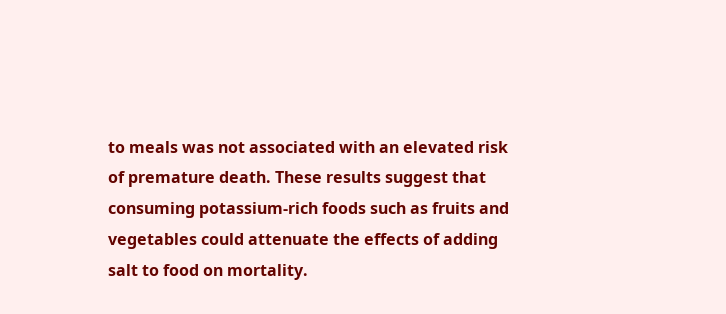to meals was not associated with an elevated risk of premature death. These results suggest that consuming potassium-rich foods such as fruits and vegetables could attenuate the effects of adding salt to food on mortality.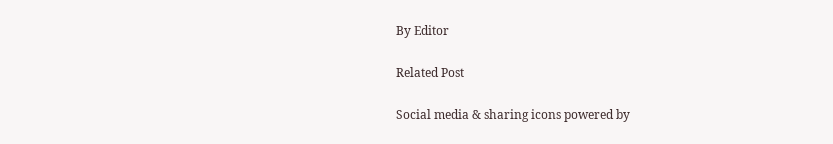By Editor

Related Post

Social media & sharing icons powered by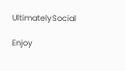UltimatelySocial

Enjoy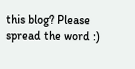this blog? Please spread the word :)